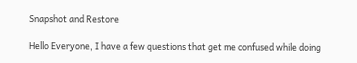Snapshot and Restore

Hello Everyone, I have a few questions that get me confused while doing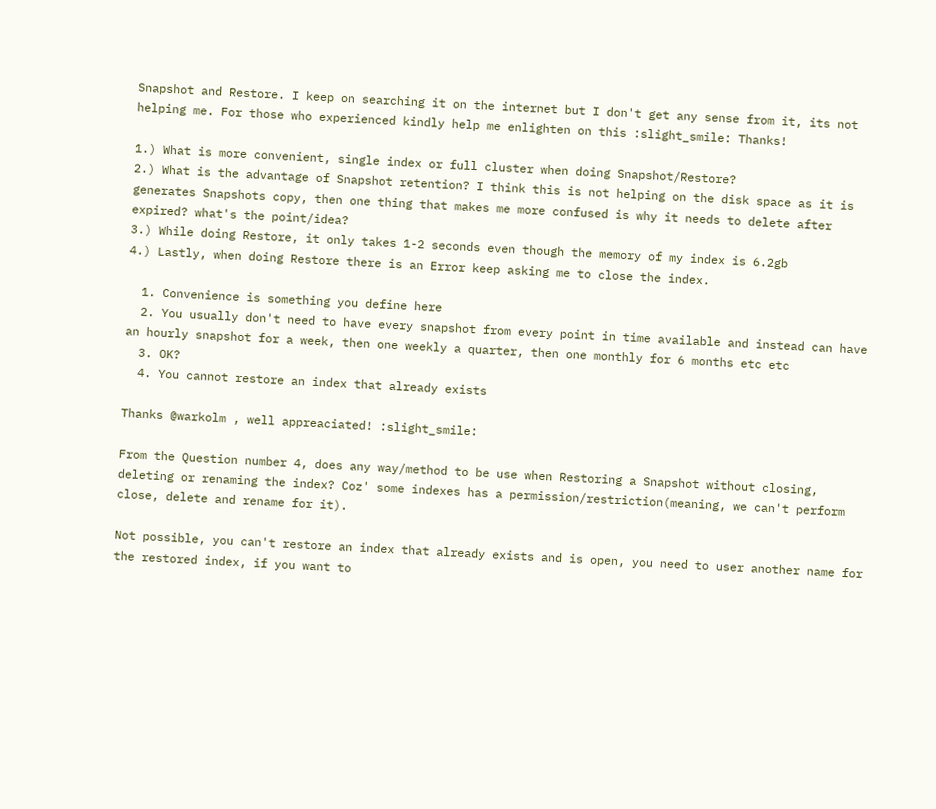Snapshot and Restore. I keep on searching it on the internet but I don't get any sense from it, its not helping me. For those who experienced kindly help me enlighten on this :slight_smile: Thanks!

1.) What is more convenient, single index or full cluster when doing Snapshot/Restore?
2.) What is the advantage of Snapshot retention? I think this is not helping on the disk space as it is generates Snapshots copy, then one thing that makes me more confused is why it needs to delete after expired? what's the point/idea?
3.) While doing Restore, it only takes 1-2 seconds even though the memory of my index is 6.2gb
4.) Lastly, when doing Restore there is an Error keep asking me to close the index.

  1. Convenience is something you define here
  2. You usually don't need to have every snapshot from every point in time available and instead can have an hourly snapshot for a week, then one weekly a quarter, then one monthly for 6 months etc etc
  3. OK?
  4. You cannot restore an index that already exists

Thanks @warkolm , well appreaciated! :slight_smile:

From the Question number 4, does any way/method to be use when Restoring a Snapshot without closing, deleting or renaming the index? Coz' some indexes has a permission/restriction(meaning, we can't perform close, delete and rename for it).

Not possible, you can't restore an index that already exists and is open, you need to user another name for the restored index, if you want to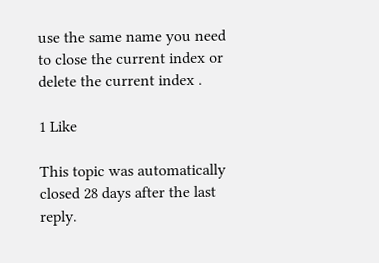use the same name you need to close the current index or delete the current index .

1 Like

This topic was automatically closed 28 days after the last reply.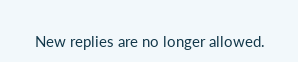New replies are no longer allowed.